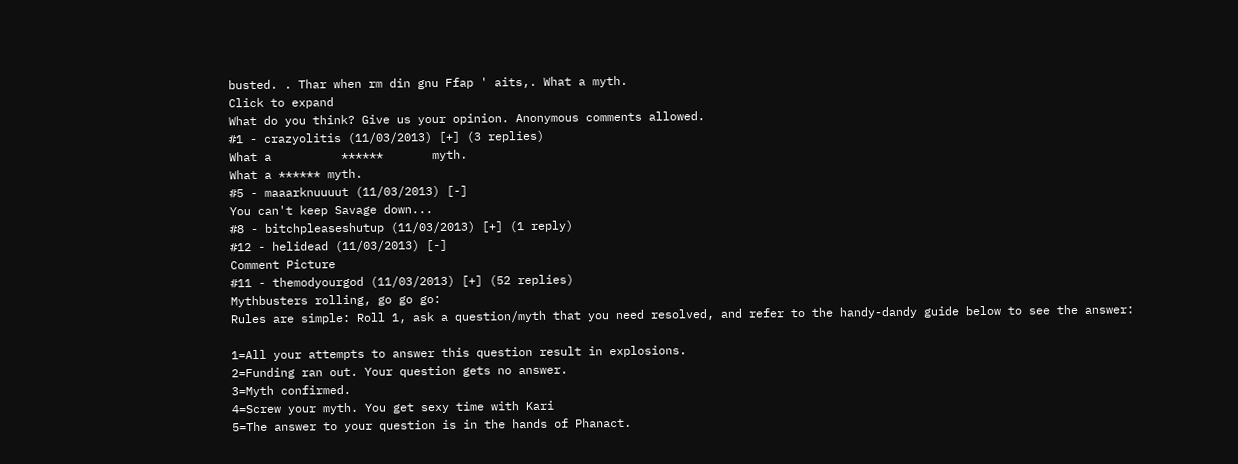busted. . Thar when rm din gnu Ffap ' aits,. What a myth.
Click to expand
What do you think? Give us your opinion. Anonymous comments allowed.
#1 - crazyolitis (11/03/2013) [+] (3 replies)
What a          ******       myth.
What a ****** myth.
#5 - maaarknuuuut (11/03/2013) [-]
You can't keep Savage down...
#8 - bitchpleaseshutup (11/03/2013) [+] (1 reply)
#12 - helidead (11/03/2013) [-]
Comment Picture
#11 - themodyourgod (11/03/2013) [+] (52 replies)
Mythbusters rolling, go go go:
Rules are simple: Roll 1, ask a question/myth that you need resolved, and refer to the handy-dandy guide below to see the answer:

1=All your attempts to answer this question result in explosions.
2=Funding ran out. Your question gets no answer.
3=Myth confirmed.
4=Screw your myth. You get sexy time with Kari
5=The answer to your question is in the hands of Phanact.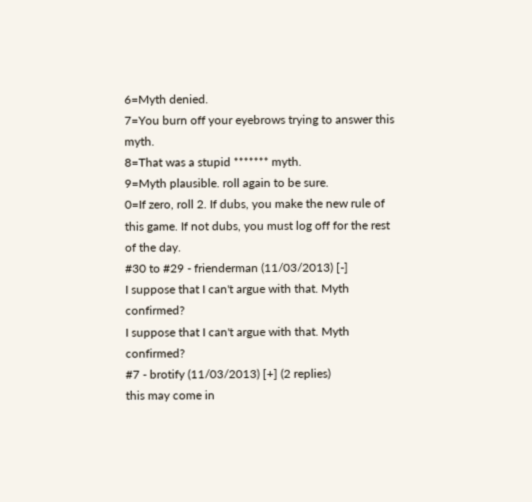6=Myth denied.
7=You burn off your eyebrows trying to answer this myth.
8=That was a stupid ******* myth.
9=Myth plausible. roll again to be sure.
0=If zero, roll 2. If dubs, you make the new rule of this game. If not dubs, you must log off for the rest of the day.
#30 to #29 - frienderman (11/03/2013) [-]
I suppose that I can't argue with that. Myth confirmed?
I suppose that I can't argue with that. Myth confirmed?
#7 - brotify (11/03/2013) [+] (2 replies)
this may come in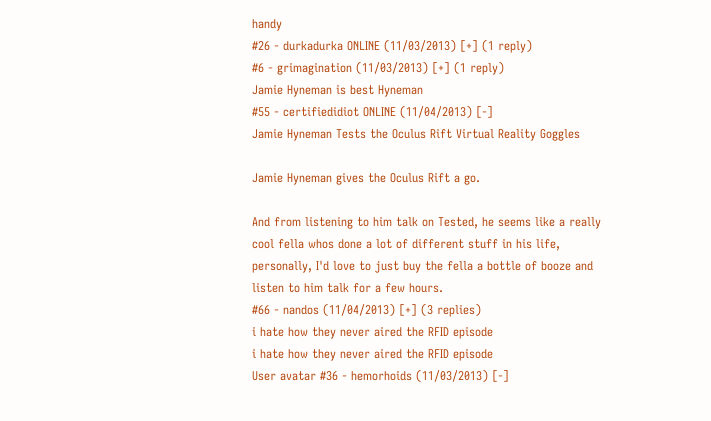handy
#26 - durkadurka ONLINE (11/03/2013) [+] (1 reply)
#6 - grimagination (11/03/2013) [+] (1 reply)
Jamie Hyneman is best Hyneman
#55 - certifiedidiot ONLINE (11/04/2013) [-]
Jamie Hyneman Tests the Oculus Rift Virtual Reality Goggles

Jamie Hyneman gives the Oculus Rift a go.

And from listening to him talk on Tested, he seems like a really cool fella whos done a lot of different stuff in his life, personally, I'd love to just buy the fella a bottle of booze and listen to him talk for a few hours.
#66 - nandos (11/04/2013) [+] (3 replies)
i hate how they never aired the RFID episode
i hate how they never aired the RFID episode
User avatar #36 - hemorhoids (11/03/2013) [-]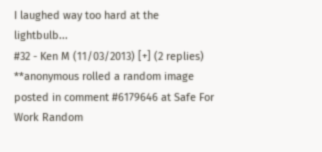I laughed way too hard at the lightbulb...
#32 - Ken M (11/03/2013) [+] (2 replies)
**anonymous rolled a random image posted in comment #6179646 at Safe For Work Random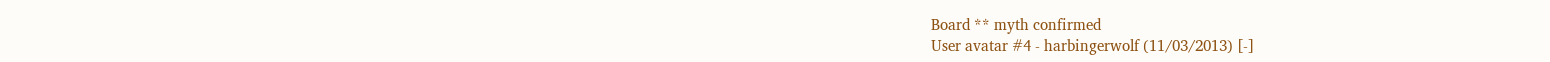Board ** myth confirmed
User avatar #4 - harbingerwolf (11/03/2013) [-]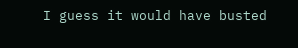I guess it would have busted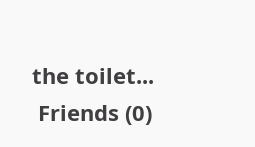the toilet...
 Friends (0)